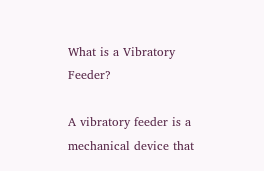What is a Vibratory Feeder?

A vibratory feeder is a mechanical device that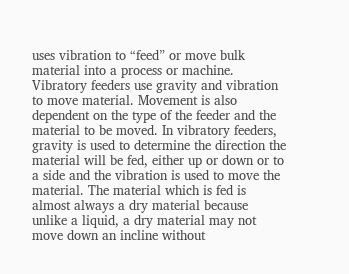uses vibration to “feed” or move bulk material into a process or machine. Vibratory feeders use gravity and vibration to move material. Movement is also dependent on the type of the feeder and the material to be moved. In vibratory feeders, gravity is used to determine the direction the material will be fed, either up or down or to a side and the vibration is used to move the material. The material which is fed is almost always a dry material because unlike a liquid, a dry material may not move down an incline without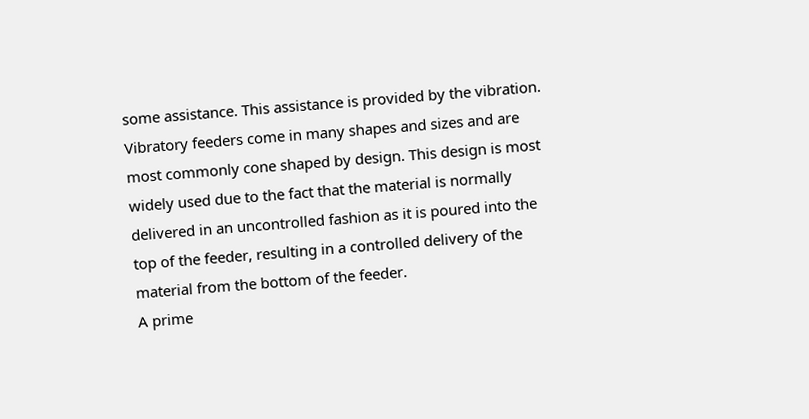some assistance. This assistance is provided by the vibration.
Vibratory feeders come in many shapes and sizes and are most commonly cone shaped by design. This design is most widely used due to the fact that the material is normally delivered in an uncontrolled fashion as it is poured into the top of the feeder, resulting in a controlled delivery of the material from the bottom of the feeder.
A prime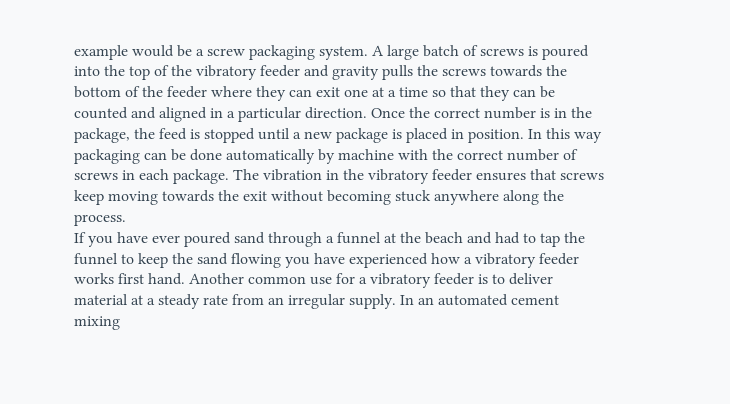example would be a screw packaging system. A large batch of screws is poured into the top of the vibratory feeder and gravity pulls the screws towards the bottom of the feeder where they can exit one at a time so that they can be counted and aligned in a particular direction. Once the correct number is in the package, the feed is stopped until a new package is placed in position. In this way packaging can be done automatically by machine with the correct number of screws in each package. The vibration in the vibratory feeder ensures that screws keep moving towards the exit without becoming stuck anywhere along the process.
If you have ever poured sand through a funnel at the beach and had to tap the funnel to keep the sand flowing you have experienced how a vibratory feeder works first hand. Another common use for a vibratory feeder is to deliver material at a steady rate from an irregular supply. In an automated cement mixing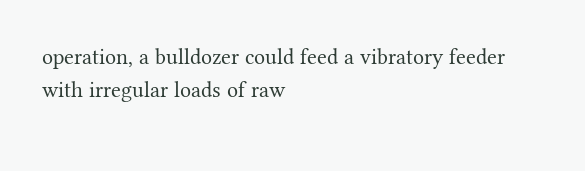operation, a bulldozer could feed a vibratory feeder with irregular loads of raw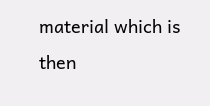material which is then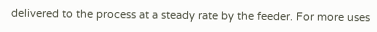delivered to the process at a steady rate by the feeder. For more uses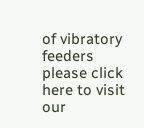of vibratory feeders please click here to visit our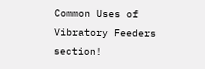Common Uses of Vibratory Feeders section!